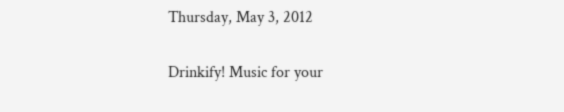Thursday, May 3, 2012

Drinkify! Music for your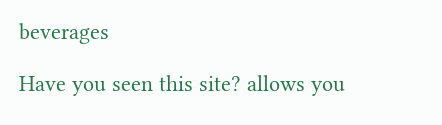beverages

Have you seen this site? allows you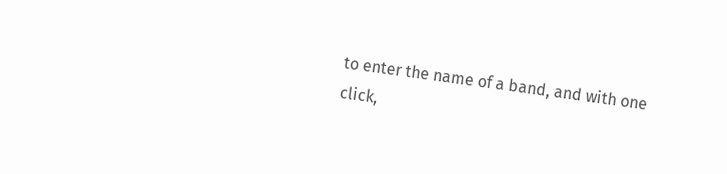to enter the name of a band, and with one click,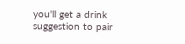you'll get a drink suggestion to pair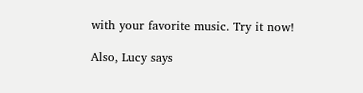with your favorite music. Try it now!

Also, Lucy says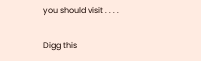you should visit . . . .

Digg this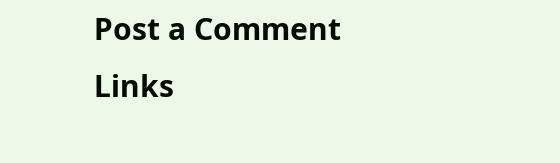Post a Comment
Links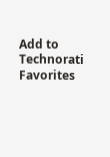Add to Technorati Favorites